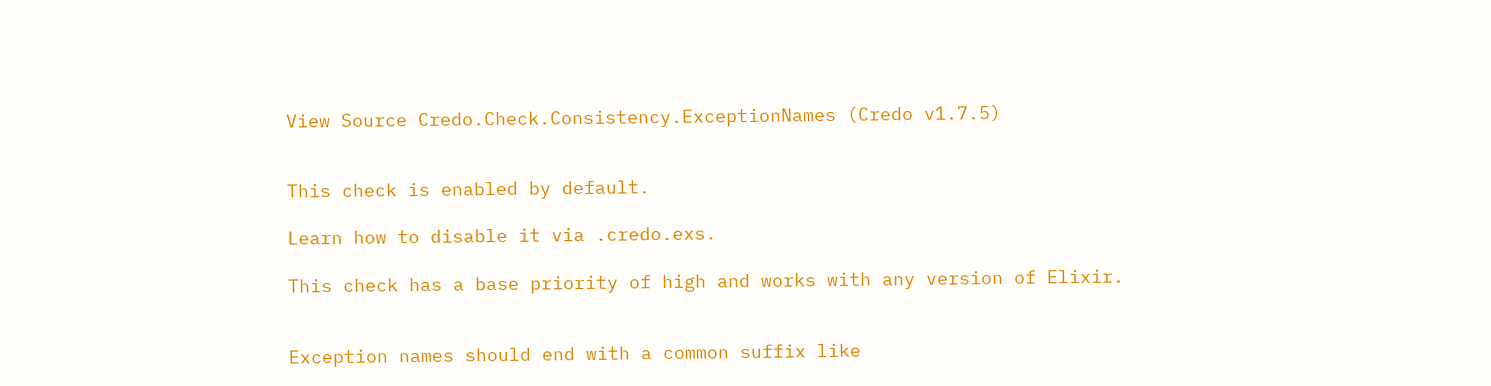View Source Credo.Check.Consistency.ExceptionNames (Credo v1.7.5)


This check is enabled by default.

Learn how to disable it via .credo.exs.

This check has a base priority of high and works with any version of Elixir.


Exception names should end with a common suffix like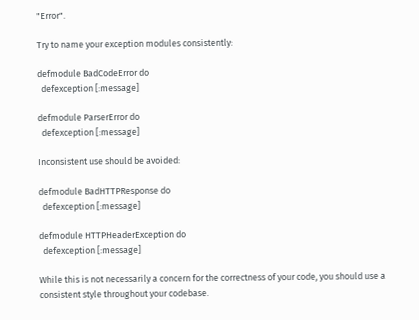"Error".

Try to name your exception modules consistently:

defmodule BadCodeError do
  defexception [:message]

defmodule ParserError do
  defexception [:message]

Inconsistent use should be avoided:

defmodule BadHTTPResponse do
  defexception [:message]

defmodule HTTPHeaderException do
  defexception [:message]

While this is not necessarily a concern for the correctness of your code, you should use a consistent style throughout your codebase.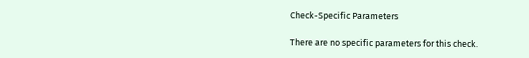Check-Specific Parameters

There are no specific parameters for this check.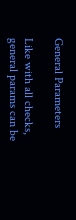General Parameters

Like with all checks, general params can be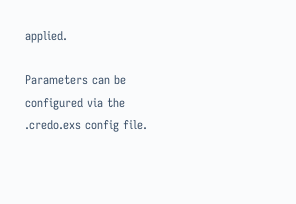applied.

Parameters can be configured via the .credo.exs config file.